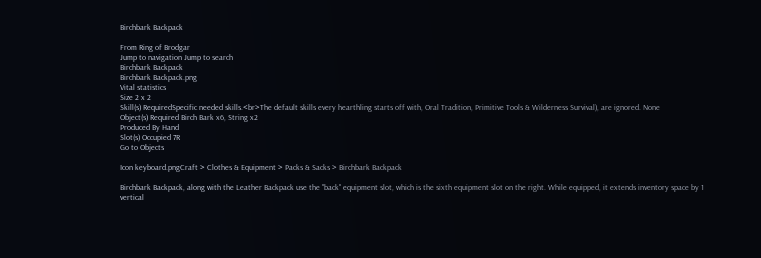Birchbark Backpack

From Ring of Brodgar
Jump to navigation Jump to search
Birchbark Backpack
Birchbark Backpack.png
Vital statistics
Size 2 x 2
Skill(s) RequiredSpecific needed skills.<br>The default skills every hearthling starts off with, Oral Tradition, Primitive Tools & Wilderness Survival), are ignored. None
Object(s) Required Birch Bark x6, String x2
Produced By Hand
Slot(s) Occupied 7R
Go to Objects

Icon keyboard.pngCraft > Clothes & Equipment > Packs & Sacks > Birchbark Backpack

Birchbark Backpack, along with the Leather Backpack use the "back" equipment slot, which is the sixth equipment slot on the right. While equipped, it extends inventory space by 1 vertical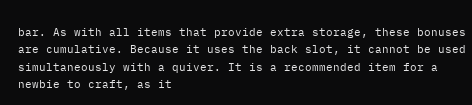bar. As with all items that provide extra storage, these bonuses are cumulative. Because it uses the back slot, it cannot be used simultaneously with a quiver. It is a recommended item for a newbie to craft, as it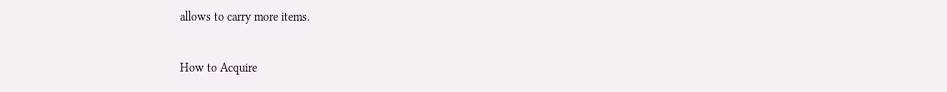allows to carry more items.

How to Acquire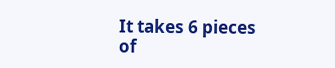It takes 6 pieces of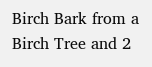Birch Bark from a Birch Tree and 2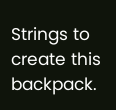Strings to create this backpack.